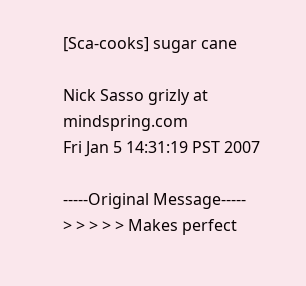[Sca-cooks] sugar cane

Nick Sasso grizly at mindspring.com
Fri Jan 5 14:31:19 PST 2007

-----Original Message-----
> > > > > Makes perfect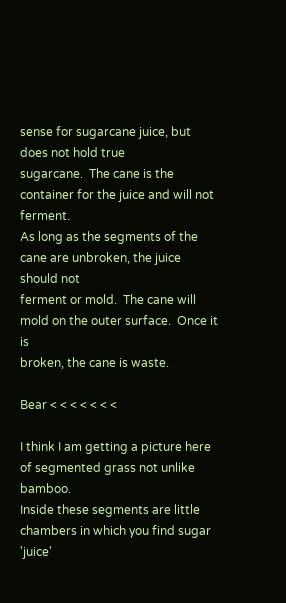sense for sugarcane juice, but does not hold true
sugarcane.  The cane is the container for the juice and will not ferment.
As long as the segments of the cane are unbroken, the juice should not
ferment or mold.  The cane will mold on the outer surface.  Once it is
broken, the cane is waste.

Bear < < < < < < <

I think I am getting a picture here of segmented grass not unlike bamboo.
Inside these segments are little chambers in which you find sugar 'juice'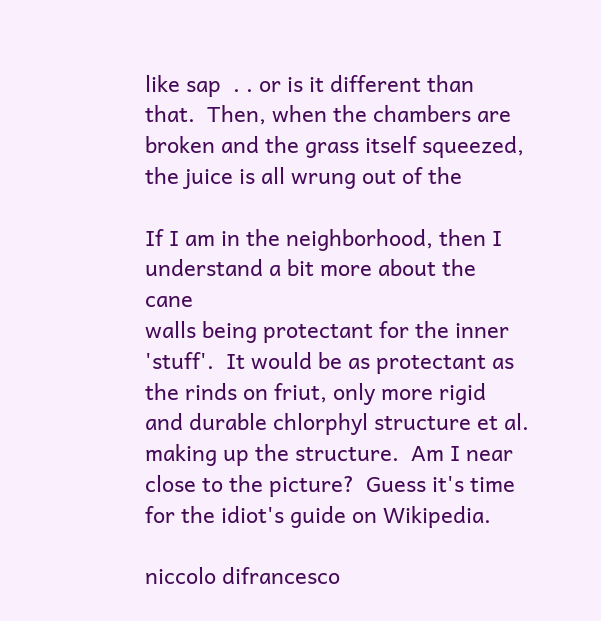like sap  . . or is it different than that.  Then, when the chambers are
broken and the grass itself squeezed, the juice is all wrung out of the

If I am in the neighborhood, then I understand a bit more about the cane
walls being protectant for the inner 'stuff'.  It would be as protectant as
the rinds on friut, only more rigid and durable chlorphyl structure et al.
making up the structure.  Am I near close to the picture?  Guess it's time
for the idiot's guide on Wikipedia.

niccolo difrancesco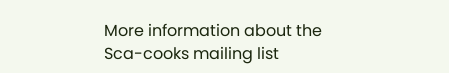More information about the Sca-cooks mailing list